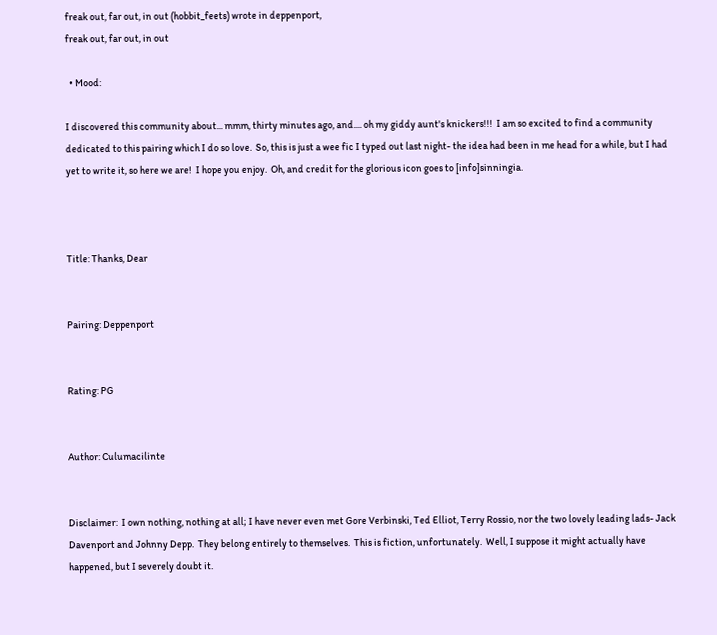freak out, far out, in out (hobbit_feets) wrote in deppenport,
freak out, far out, in out

  • Mood:

I discovered this community about... mmm, thirty minutes ago, and.... oh my giddy aunt's knickers!!!  I am so excited to find a community dedicated to this pairing which I do so love.  So, this is just a wee fic I typed out last night- the idea had been in me head for a while, but I had yet to write it, so here we are!  I hope you enjoy.  Oh, and credit for the glorious icon goes to [info]sinningia.



Title: Thanks, Dear


Pairing: Deppenport


Rating: PG


Author: Culumacilinte


Disclaimer:  I own nothing, nothing at all; I have never even met Gore Verbinski, Ted Elliot, Terry Rossio, nor the two lovely leading lads- Jack Davenport and Johnny Depp.  They belong entirely to themselves.  This is fiction, unfortunately.  Well, I suppose it might actually have happened, but I severely doubt it.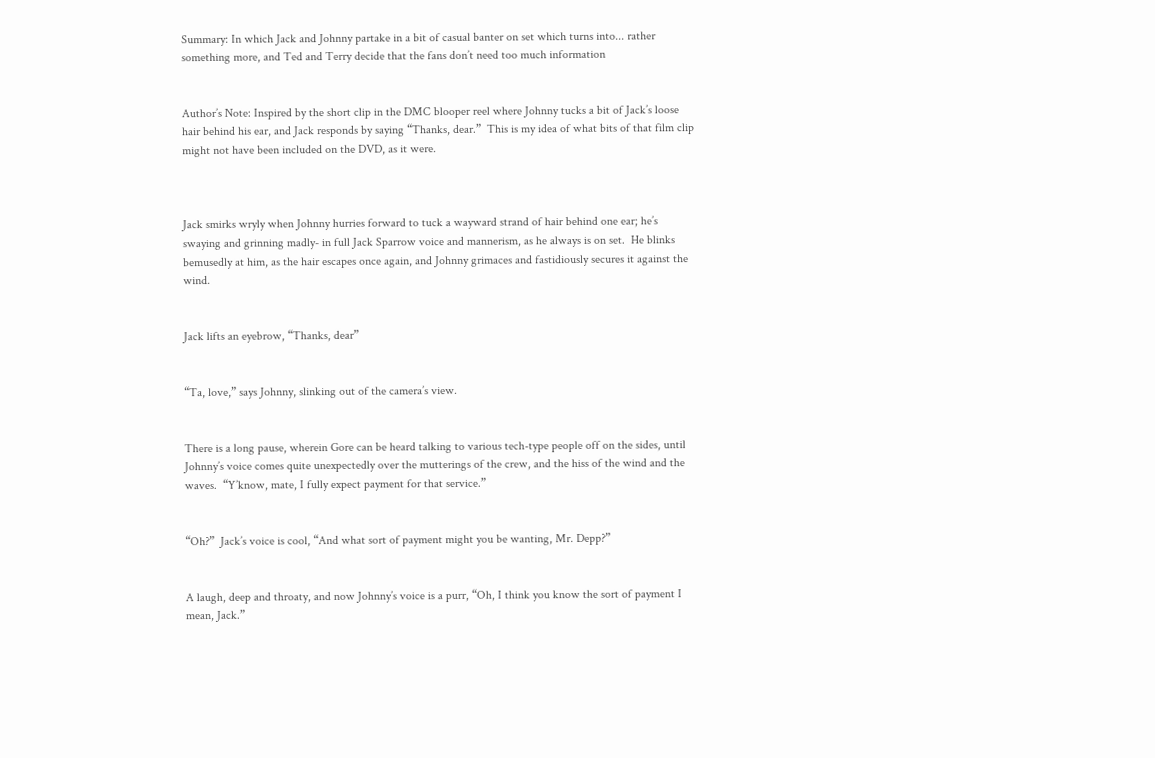Summary: In which Jack and Johnny partake in a bit of casual banter on set which turns into... rather something more, and Ted and Terry decide that the fans don’t need too much information


Author’s Note: Inspired by the short clip in the DMC blooper reel where Johnny tucks a bit of Jack’s loose hair behind his ear, and Jack responds by saying “Thanks, dear.”  This is my idea of what bits of that film clip might not have been included on the DVD, as it were.



Jack smirks wryly when Johnny hurries forward to tuck a wayward strand of hair behind one ear; he’s swaying and grinning madly- in full Jack Sparrow voice and mannerism, as he always is on set.  He blinks bemusedly at him, as the hair escapes once again, and Johnny grimaces and fastidiously secures it against the wind.


Jack lifts an eyebrow, “Thanks, dear”


“Ta, love,” says Johnny, slinking out of the camera’s view.


There is a long pause, wherein Gore can be heard talking to various tech-type people off on the sides, until Johnny’s voice comes quite unexpectedly over the mutterings of the crew, and the hiss of the wind and the waves.  “Y’know, mate, I fully expect payment for that service.”


“Oh?”  Jack’s voice is cool, “And what sort of payment might you be wanting, Mr. Depp?”


A laugh, deep and throaty, and now Johnny’s voice is a purr, “Oh, I think you know the sort of payment I mean, Jack.”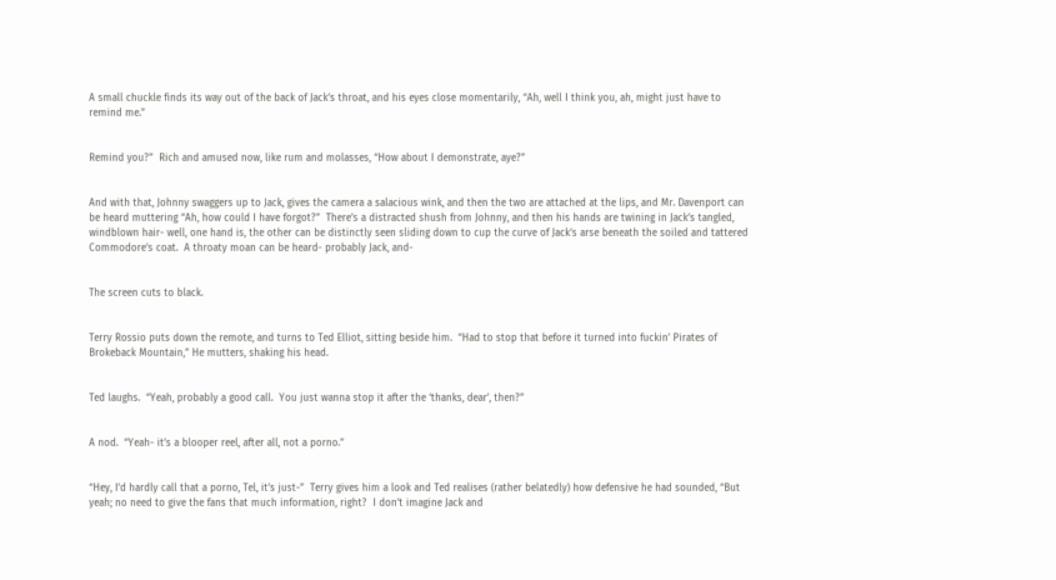A small chuckle finds its way out of the back of Jack’s throat, and his eyes close momentarily, “Ah, well I think you, ah, might just have to remind me.”


Remind you?”  Rich and amused now, like rum and molasses, “How about I demonstrate, aye?”


And with that, Johnny swaggers up to Jack, gives the camera a salacious wink, and then the two are attached at the lips, and Mr. Davenport can be heard muttering “Ah, how could I have forgot?”  There’s a distracted shush from Johnny, and then his hands are twining in Jack’s tangled, windblown hair- well, one hand is, the other can be distinctly seen sliding down to cup the curve of Jack’s arse beneath the soiled and tattered Commodore’s coat.  A throaty moan can be heard- probably Jack, and-


The screen cuts to black.


Terry Rossio puts down the remote, and turns to Ted Elliot, sitting beside him.  “Had to stop that before it turned into fuckin’ Pirates of Brokeback Mountain,” He mutters, shaking his head.


Ted laughs.  “Yeah, probably a good call.  You just wanna stop it after the ‘thanks, dear’, then?”


A nod.  “Yeah- it’s a blooper reel, after all, not a porno.”


“Hey, I’d hardly call that a porno, Tel, it’s just-”  Terry gives him a look and Ted realises (rather belatedly) how defensive he had sounded, “But yeah; no need to give the fans that much information, right?  I don’t imagine Jack and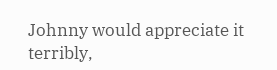Johnny would appreciate it terribly,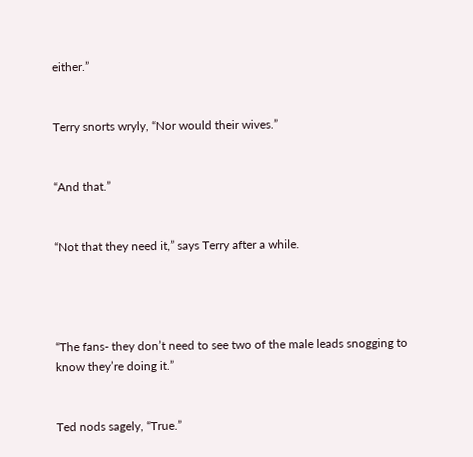either.”


Terry snorts wryly, “Nor would their wives.”


“And that.”


“Not that they need it,” says Terry after a while.




“The fans- they don’t need to see two of the male leads snogging to know they’re doing it.”


Ted nods sagely, “True.”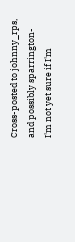Cross-posted to johnny_rps, and possibly sparrington- I'm not yet sure if I'm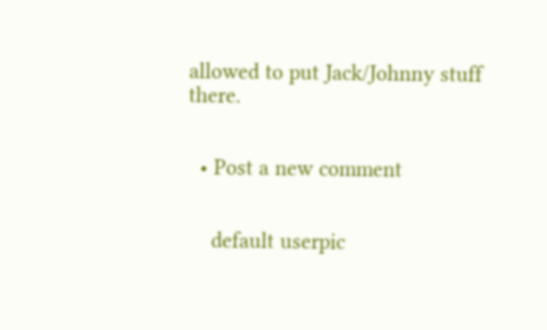allowed to put Jack/Johnny stuff there.


  • Post a new comment


    default userpic